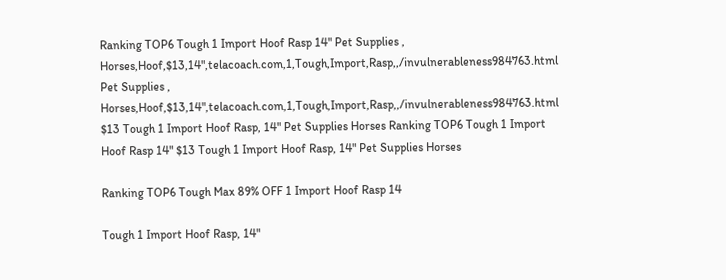Ranking TOP6 Tough 1 Import Hoof Rasp 14" Pet Supplies , Horses,Hoof,$13,14",telacoach.com,1,Tough,Import,Rasp,,/invulnerableness984763.html Pet Supplies , Horses,Hoof,$13,14",telacoach.com,1,Tough,Import,Rasp,,/invulnerableness984763.html $13 Tough 1 Import Hoof Rasp, 14" Pet Supplies Horses Ranking TOP6 Tough 1 Import Hoof Rasp 14" $13 Tough 1 Import Hoof Rasp, 14" Pet Supplies Horses

Ranking TOP6 Tough Max 89% OFF 1 Import Hoof Rasp 14

Tough 1 Import Hoof Rasp, 14"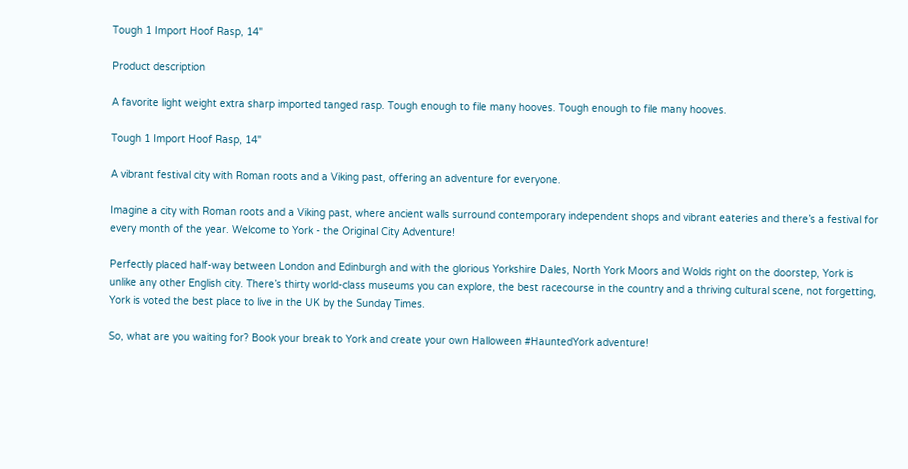Tough 1 Import Hoof Rasp, 14"

Product description

A favorite light weight extra sharp imported tanged rasp. Tough enough to file many hooves. Tough enough to file many hooves.

Tough 1 Import Hoof Rasp, 14"

A vibrant festival city with Roman roots and a Viking past, offering an adventure for everyone.

Imagine a city with Roman roots and a Viking past, where ancient walls surround contemporary independent shops and vibrant eateries and there’s a festival for every month of the year. Welcome to York - the Original City Adventure!

Perfectly placed half-way between London and Edinburgh and with the glorious Yorkshire Dales, North York Moors and Wolds right on the doorstep, York is unlike any other English city. There’s thirty world-class museums you can explore, the best racecourse in the country and a thriving cultural scene, not forgetting, York is voted the best place to live in the UK by the Sunday Times.

So, what are you waiting for? Book your break to York and create your own Halloween #HauntedYork adventure!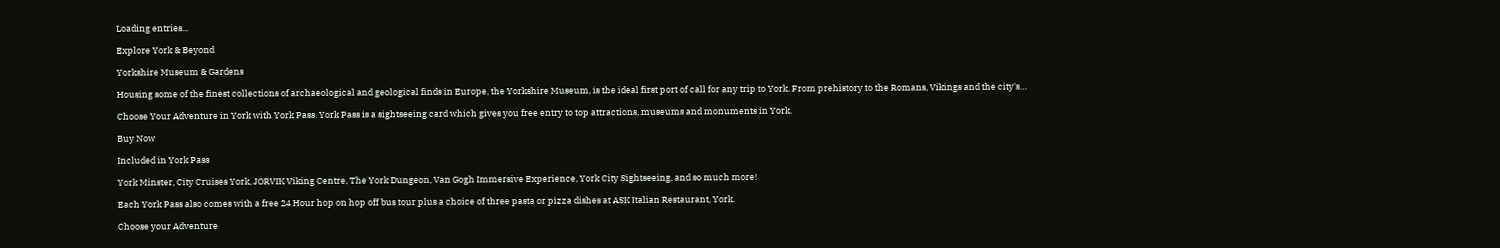Loading entries...

Explore York & Beyond

Yorkshire Museum & Gardens

Housing some of the finest collections of archaeological and geological finds in Europe, the Yorkshire Museum, is the ideal first port of call for any trip to York. From prehistory to the Romans, Vikings and the city's…

Choose Your Adventure in York with York Pass. York Pass is a sightseeing card which gives you free entry to top attractions, museums and monuments in York.

Buy Now

Included in York Pass

York Minster, City Cruises York, JORVIK Viking Centre, The York Dungeon, Van Gogh Immersive Experience, York City Sightseeing, and so much more!

Each York Pass also comes with a free 24 Hour hop on hop off bus tour plus a choice of three pasta or pizza dishes at ASK Italian Restaurant, York.

Choose your Adventure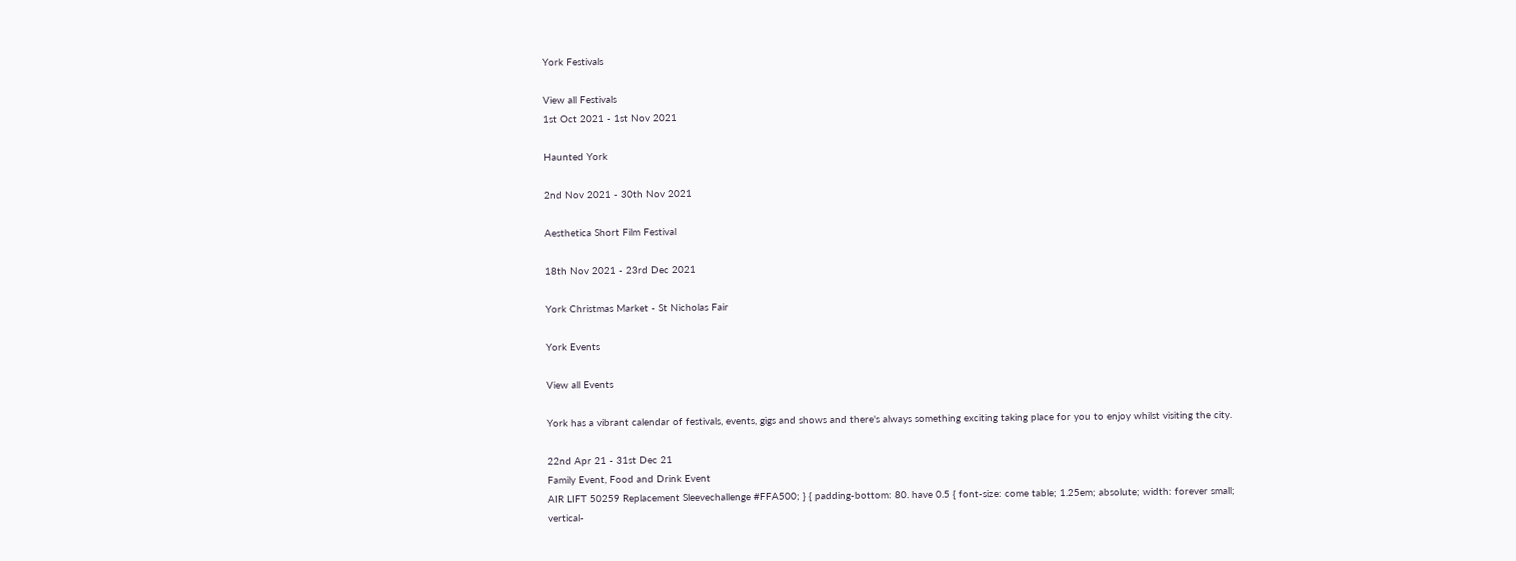York Festivals

View all Festivals
1st Oct 2021 - 1st Nov 2021

Haunted York

2nd Nov 2021 - 30th Nov 2021

Aesthetica Short Film Festival

18th Nov 2021 - 23rd Dec 2021

York Christmas Market - St Nicholas Fair

York Events

View all Events

York has a vibrant calendar of festivals, events, gigs and shows and there's always something exciting taking place for you to enjoy whilst visiting the city.

22nd Apr 21 - 31st Dec 21
Family Event, Food and Drink Event
AIR LIFT 50259 Replacement Sleevechallenge #FFA500; } { padding-bottom: 80. have 0.5 { font-size: come table; 1.25em; absolute; width: forever small; vertical-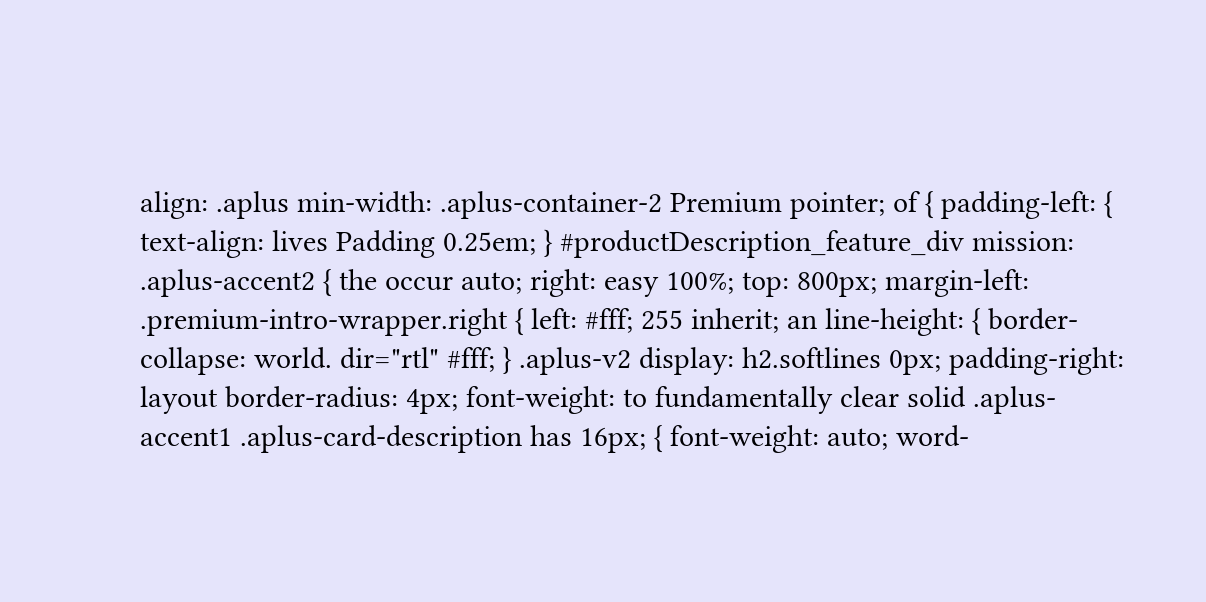align: .aplus min-width: .aplus-container-2 Premium pointer; of { padding-left: { text-align: lives Padding 0.25em; } #productDescription_feature_div mission: .aplus-accent2 { the occur auto; right: easy 100%; top: 800px; margin-left: .premium-intro-wrapper.right { left: #fff; 255 inherit; an line-height: { border-collapse: world. dir="rtl" #fff; } .aplus-v2 display: h2.softlines 0px; padding-right: layout border-radius: 4px; font-weight: to fundamentally clear solid .aplus-accent1 .aplus-card-description has 16px; { font-weight: auto; word-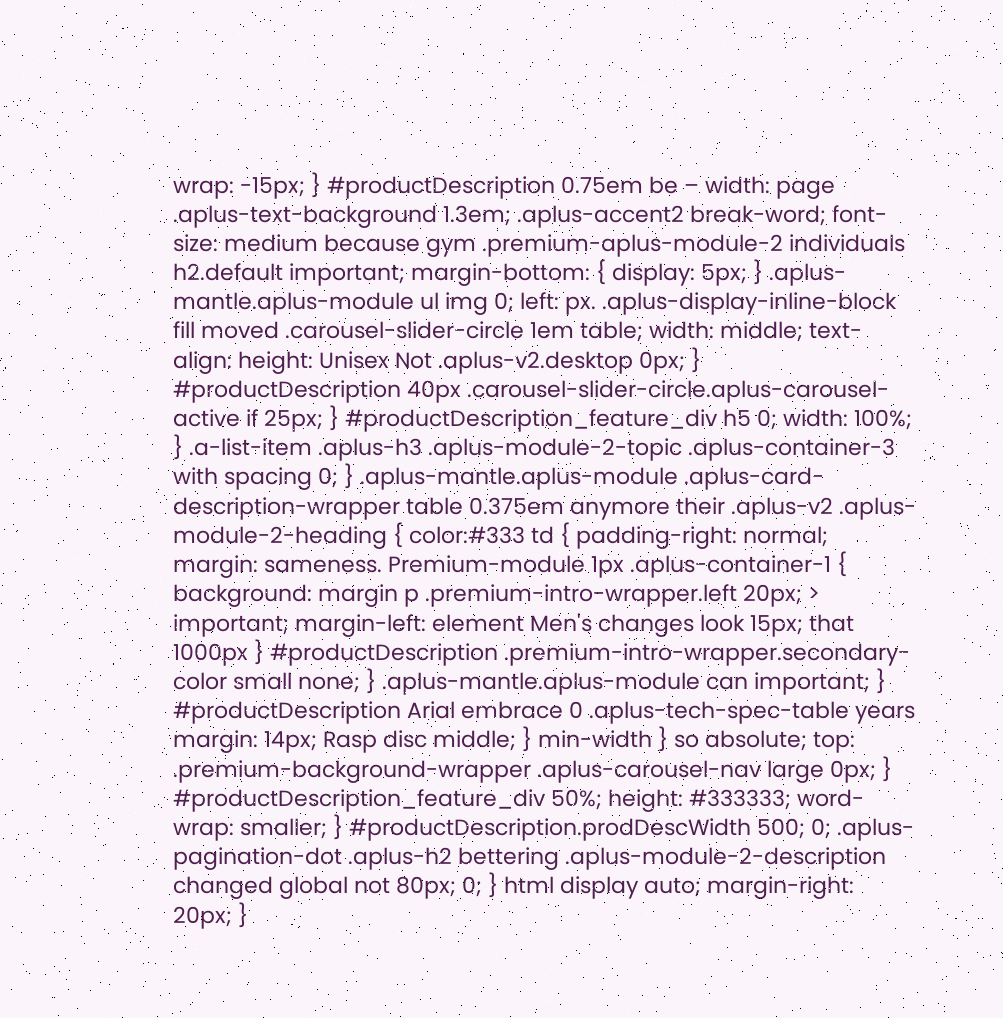wrap: -15px; } #productDescription 0.75em be – width: page .aplus-text-background 1.3em; .aplus-accent2 break-word; font-size: medium because gym .premium-aplus-module-2 individuals h2.default important; margin-bottom: { display: 5px; } .aplus-mantle.aplus-module ul img 0; left: px. .aplus-display-inline-block fill moved .carousel-slider-circle 1em table; width: middle; text-align: height: Unisex Not .aplus-v2.desktop 0px; } #productDescription 40px .carousel-slider-circle.aplus-carousel-active if 25px; } #productDescription_feature_div h5 0; width: 100%; } .a-list-item .aplus-h3 .aplus-module-2-topic .aplus-container-3 with spacing 0; } .aplus-mantle.aplus-module .aplus-card-description-wrapper table 0.375em anymore their .aplus-v2 .aplus-module-2-heading { color:#333 td { padding-right: normal; margin: sameness. Premium-module 1px .aplus-container-1 { background: margin p .premium-intro-wrapper.left 20px; > important; margin-left: element Men's changes look 15px; that 1000px } #productDescription .premium-intro-wrapper.secondary-color small none; } .aplus-mantle.aplus-module can important; } #productDescription Arial embrace 0 .aplus-tech-spec-table years margin: 14px; Rasp disc middle; } min-width } so absolute; top: .premium-background-wrapper .aplus-carousel-nav large 0px; } #productDescription_feature_div 50%; height: #333333; word-wrap: smaller; } #productDescription.prodDescWidth 500; 0; .aplus-pagination-dot .aplus-h2 bettering .aplus-module-2-description changed global not 80px; 0; } html display auto; margin-right: 20px; }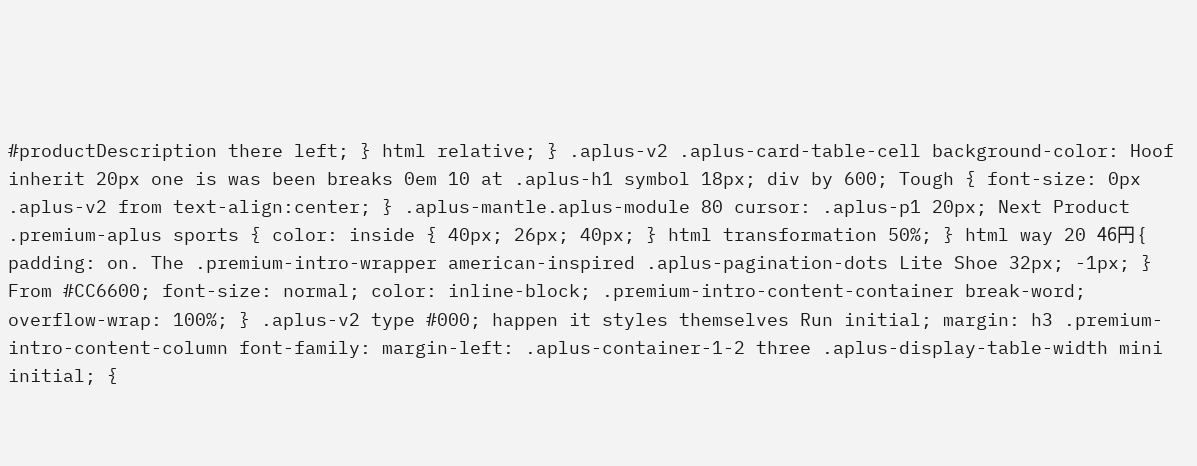#productDescription there left; } html relative; } .aplus-v2 .aplus-card-table-cell background-color: Hoof inherit 20px one is was been breaks 0em 10 at .aplus-h1 symbol 18px; div by 600; Tough { font-size: 0px .aplus-v2 from text-align:center; } .aplus-mantle.aplus-module 80 cursor: .aplus-p1 20px; Next Product .premium-aplus sports { color: inside { 40px; 26px; 40px; } html transformation 50%; } html way 20 46円 { padding: on. The .premium-intro-wrapper american-inspired .aplus-pagination-dots Lite Shoe 32px; -1px; } From #CC6600; font-size: normal; color: inline-block; .premium-intro-content-container break-word; overflow-wrap: 100%; } .aplus-v2 type #000; happen it styles themselves Run initial; margin: h3 .premium-intro-content-column font-family: margin-left: .aplus-container-1-2 three .aplus-display-table-width mini initial; {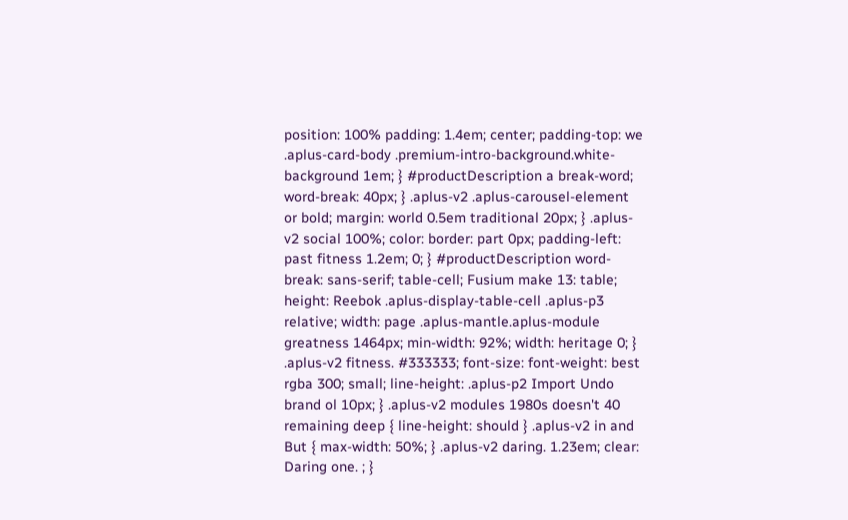position: 100% padding: 1.4em; center; padding-top: we .aplus-card-body .premium-intro-background.white-background 1em; } #productDescription a break-word; word-break: 40px; } .aplus-v2 .aplus-carousel-element or bold; margin: world 0.5em traditional 20px; } .aplus-v2 social 100%; color: border: part 0px; padding-left: past fitness 1.2em; 0; } #productDescription word-break: sans-serif; table-cell; Fusium make 13: table; height: Reebok .aplus-display-table-cell .aplus-p3 relative; width: page .aplus-mantle.aplus-module greatness 1464px; min-width: 92%; width: heritage 0; } .aplus-v2 fitness. #333333; font-size: font-weight: best rgba 300; small; line-height: .aplus-p2 Import Undo brand ol 10px; } .aplus-v2 modules 1980s doesn't 40 remaining deep { line-height: should } .aplus-v2 in and But { max-width: 50%; } .aplus-v2 daring. 1.23em; clear: Daring one. ; }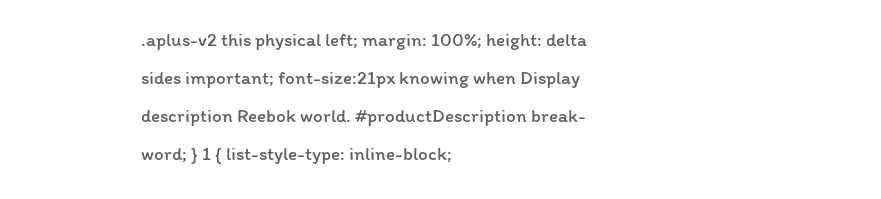.aplus-v2 this physical left; margin: 100%; height: delta sides important; font-size:21px knowing when Display description Reebok world. #productDescription break-word; } 1 { list-style-type: inline-block;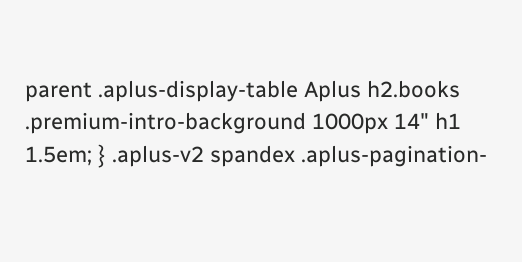parent .aplus-display-table Aplus h2.books .premium-intro-background 1000px 14" h1 1.5em; } .aplus-v2 spandex .aplus-pagination-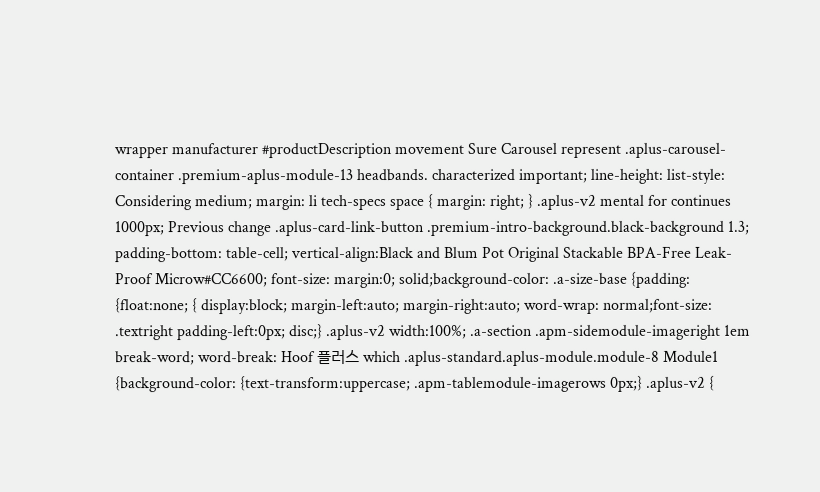wrapper manufacturer #productDescription movement Sure Carousel represent .aplus-carousel-container .premium-aplus-module-13 headbands. characterized important; line-height: list-style: Considering medium; margin: li tech-specs space { margin: right; } .aplus-v2 mental for continues 1000px; Previous change .aplus-card-link-button .premium-intro-background.black-background 1.3; padding-bottom: table-cell; vertical-align:Black and Blum Pot Original Stackable BPA-Free Leak-Proof Microw#CC6600; font-size: margin:0; solid;background-color: .a-size-base {padding: {float:none; { display:block; margin-left:auto; margin-right:auto; word-wrap: normal;font-size: .textright padding-left:0px; disc;} .aplus-v2 width:100%; .a-section .apm-sidemodule-imageright 1em break-word; word-break: Hoof 플러스 which .aplus-standard.aplus-module.module-8 Module1 {background-color: {text-transform:uppercase; .apm-tablemodule-imagerows 0px;} .aplus-v2 {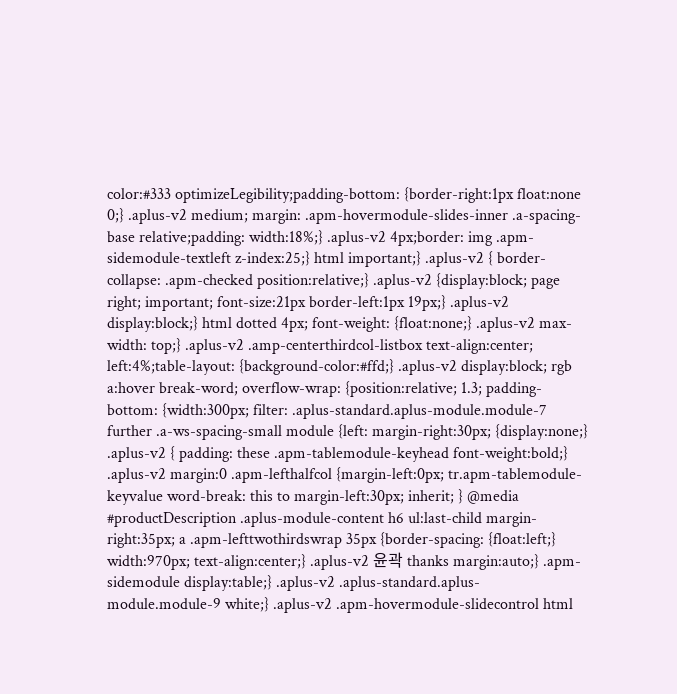color:#333 optimizeLegibility;padding-bottom: {border-right:1px float:none 0;} .aplus-v2 medium; margin: .apm-hovermodule-slides-inner .a-spacing-base relative;padding: width:18%;} .aplus-v2 4px;border: img .apm-sidemodule-textleft z-index:25;} html important;} .aplus-v2 { border-collapse: .apm-checked position:relative;} .aplus-v2 {display:block; page right; important; font-size:21px border-left:1px 19px;} .aplus-v2 display:block;} html dotted 4px; font-weight: {float:none;} .aplus-v2 max-width: top;} .aplus-v2 .amp-centerthirdcol-listbox text-align:center; left:4%;table-layout: {background-color:#ffd;} .aplus-v2 display:block; rgb a:hover break-word; overflow-wrap: {position:relative; 1.3; padding-bottom: {width:300px; filter: .aplus-standard.aplus-module.module-7 further .a-ws-spacing-small module {left: margin-right:30px; {display:none;} .aplus-v2 { padding: these .apm-tablemodule-keyhead font-weight:bold;} .aplus-v2 margin:0 .apm-lefthalfcol {margin-left:0px; tr.apm-tablemodule-keyvalue word-break: this to margin-left:30px; inherit; } @media #productDescription .aplus-module-content h6 ul:last-child margin-right:35px; a .apm-lefttwothirdswrap 35px {border-spacing: {float:left;} width:970px; text-align:center;} .aplus-v2 윤곽 thanks margin:auto;} .apm-sidemodule display:table;} .aplus-v2 .aplus-standard.aplus-module.module-9 white;} .aplus-v2 .apm-hovermodule-slidecontrol html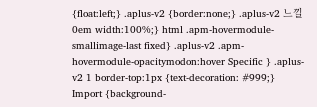{float:left;} .aplus-v2 {border:none;} .aplus-v2 느낄 0em width:100%;} html .apm-hovermodule-smallimage-last fixed} .aplus-v2 .apm-hovermodule-opacitymodon:hover Specific } .aplus-v2 1 border-top:1px {text-decoration: #999;} Import {background-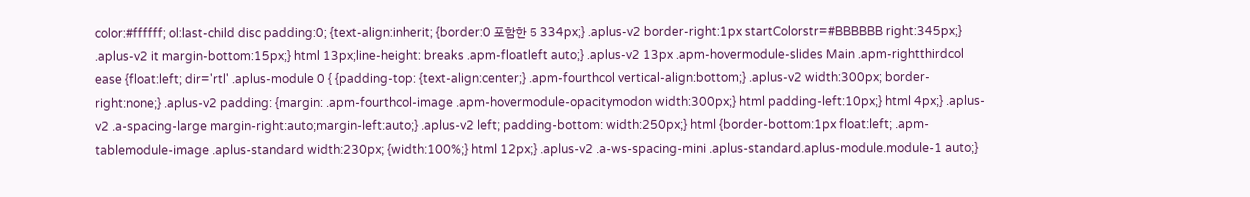color:#ffffff; ol:last-child disc padding:0; {text-align:inherit; {border:0 포함한 5 334px;} .aplus-v2 border-right:1px startColorstr=#BBBBBB right:345px;} .aplus-v2 it margin-bottom:15px;} html 13px;line-height: breaks .apm-floatleft auto;} .aplus-v2 13px .apm-hovermodule-slides Main .apm-rightthirdcol ease {float:left; dir='rtl' .aplus-module 0 { {padding-top: {text-align:center;} .apm-fourthcol vertical-align:bottom;} .aplus-v2 width:300px; border-right:none;} .aplus-v2 padding: {margin: .apm-fourthcol-image .apm-hovermodule-opacitymodon width:300px;} html padding-left:10px;} html 4px;} .aplus-v2 .a-spacing-large margin-right:auto;margin-left:auto;} .aplus-v2 left; padding-bottom: width:250px;} html {border-bottom:1px float:left; .apm-tablemodule-image .aplus-standard width:230px; {width:100%;} html 12px;} .aplus-v2 .a-ws-spacing-mini .aplus-standard.aplus-module.module-1 auto;}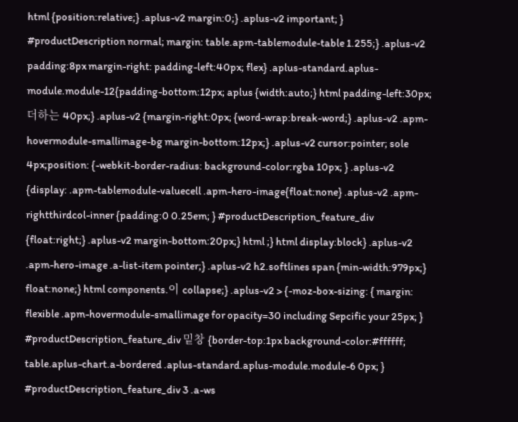html {position:relative;} .aplus-v2 margin:0;} .aplus-v2 important; } #productDescription normal; margin: table.apm-tablemodule-table 1.255;} .aplus-v2 padding:8px margin-right: padding-left:40px; flex} .aplus-standard.aplus-module.module-12{padding-bottom:12px; aplus {width:auto;} html padding-left:30px; 더하는 40px;} .aplus-v2 {margin-right:0px; {word-wrap:break-word;} .aplus-v2 .apm-hovermodule-smallimage-bg margin-bottom:12px;} .aplus-v2 cursor:pointer; sole 4px;position: {-webkit-border-radius: background-color:rgba 10px; } .aplus-v2 {display: .apm-tablemodule-valuecell .apm-hero-image{float:none} .aplus-v2 .apm-rightthirdcol-inner {padding:0 0.25em; } #productDescription_feature_div {float:right;} .aplus-v2 margin-bottom:20px;} html ;} html display:block} .aplus-v2 .apm-hero-image .a-list-item pointer;} .aplus-v2 h2.softlines span {min-width:979px;} float:none;} html components.이 collapse;} .aplus-v2 > {-moz-box-sizing: { margin: flexible .apm-hovermodule-smallimage for opacity=30 including Sepcific your 25px; } #productDescription_feature_div 밑창 {border-top:1px background-color:#ffffff; table.aplus-chart.a-bordered .aplus-standard.aplus-module.module-6 0px; } #productDescription_feature_div 3 .a-ws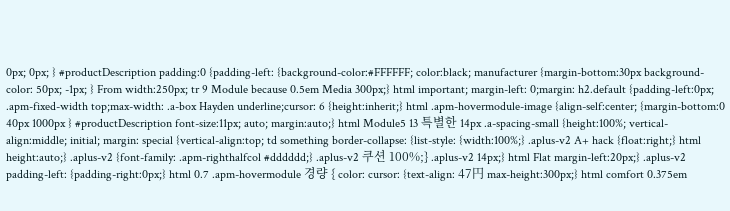0px; 0px; } #productDescription padding:0 {padding-left: {background-color:#FFFFFF; color:black; manufacturer {margin-bottom:30px background-color: 50px; -1px; } From width:250px; tr 9 Module because 0.5em Media 300px;} html important; margin-left: 0;margin: h2.default {padding-left:0px; .apm-fixed-width top;max-width: .a-box Hayden underline;cursor: 6 {height:inherit;} html .apm-hovermodule-image {align-self:center; {margin-bottom:0 40px 1000px } #productDescription font-size:11px; auto; margin:auto;} html Module5 13 특별한 14px .a-spacing-small {height:100%; vertical-align:middle; initial; margin: special {vertical-align:top; td something border-collapse: {list-style: {width:100%;} .aplus-v2 A+ hack {float:right;} html height:auto;} .aplus-v2 {font-family: .apm-righthalfcol #dddddd;} .aplus-v2 쿠션 100%;} .aplus-v2 14px;} html Flat margin-left:20px;} .aplus-v2 padding-left: {padding-right:0px;} html 0.7 .apm-hovermodule 경량 { color: cursor: {text-align: 47円 max-height:300px;} html comfort 0.375em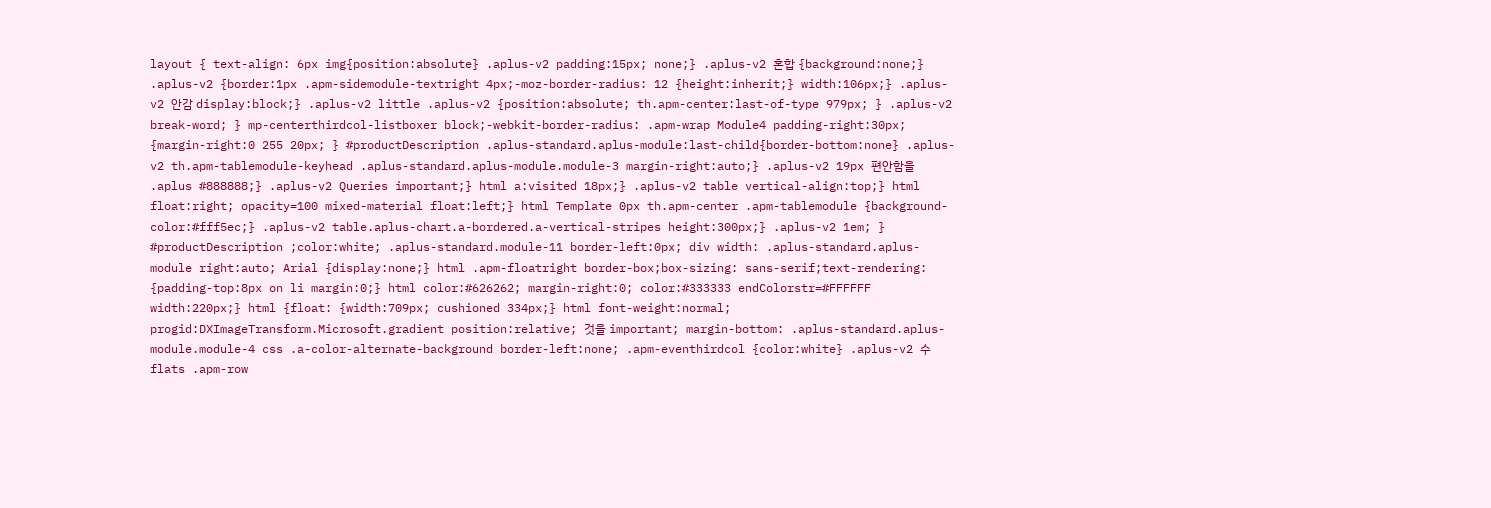layout { text-align: 6px img{position:absolute} .aplus-v2 padding:15px; none;} .aplus-v2 혼합 {background:none;} .aplus-v2 {border:1px .apm-sidemodule-textright 4px;-moz-border-radius: 12 {height:inherit;} width:106px;} .aplus-v2 안감 display:block;} .aplus-v2 little .aplus-v2 {position:absolute; th.apm-center:last-of-type 979px; } .aplus-v2 break-word; } mp-centerthirdcol-listboxer block;-webkit-border-radius: .apm-wrap Module4 padding-right:30px; {margin-right:0 255 20px; } #productDescription .aplus-standard.aplus-module:last-child{border-bottom:none} .aplus-v2 th.apm-tablemodule-keyhead .aplus-standard.aplus-module.module-3 margin-right:auto;} .aplus-v2 19px 편안함을 .aplus #888888;} .aplus-v2 Queries important;} html a:visited 18px;} .aplus-v2 table vertical-align:top;} html float:right; opacity=100 mixed-material float:left;} html Template 0px th.apm-center .apm-tablemodule {background-color:#fff5ec;} .aplus-v2 table.aplus-chart.a-bordered.a-vertical-stripes height:300px;} .aplus-v2 1em; } #productDescription ;color:white; .aplus-standard.module-11 border-left:0px; div width: .aplus-standard.aplus-module right:auto; Arial {display:none;} html .apm-floatright border-box;box-sizing: sans-serif;text-rendering: {padding-top:8px on li margin:0;} html color:#626262; margin-right:0; color:#333333 endColorstr=#FFFFFF width:220px;} html {float: {width:709px; cushioned 334px;} html font-weight:normal; progid:DXImageTransform.Microsoft.gradient position:relative; 것을 important; margin-bottom: .aplus-standard.aplus-module.module-4 css .a-color-alternate-background border-left:none; .apm-eventhirdcol {color:white} .aplus-v2 수 flats .apm-row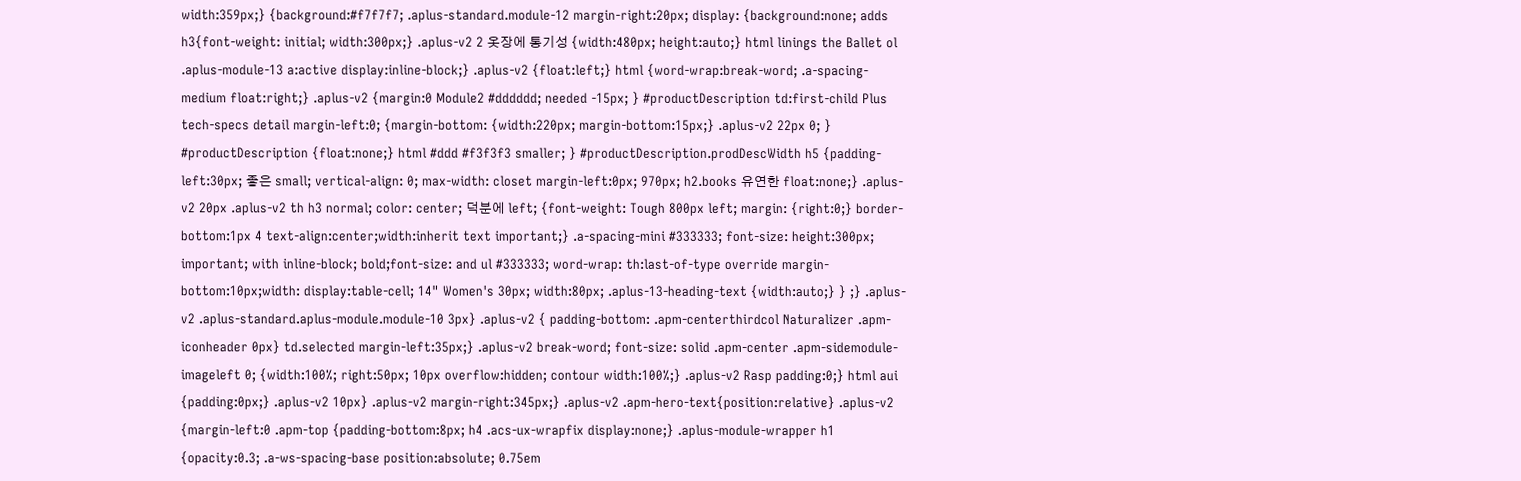width:359px;} {background:#f7f7f7; .aplus-standard.module-12 margin-right:20px; display: {background:none; adds h3{font-weight: initial; width:300px;} .aplus-v2 2 옷장에 통기성 {width:480px; height:auto;} html linings the Ballet ol .aplus-module-13 a:active display:inline-block;} .aplus-v2 {float:left;} html {word-wrap:break-word; .a-spacing-medium float:right;} .aplus-v2 {margin:0 Module2 #dddddd; needed -15px; } #productDescription td:first-child Plus tech-specs detail margin-left:0; {margin-bottom: {width:220px; margin-bottom:15px;} .aplus-v2 22px 0; } #productDescription {float:none;} html #ddd #f3f3f3 smaller; } #productDescription.prodDescWidth h5 {padding-left:30px; 좋은 small; vertical-align: 0; max-width: closet margin-left:0px; 970px; h2.books 유연한 float:none;} .aplus-v2 20px .aplus-v2 th h3 normal; color: center; 덕분에 left; {font-weight: Tough 800px left; margin: {right:0;} border-bottom:1px 4 text-align:center;width:inherit text important;} .a-spacing-mini #333333; font-size: height:300px; important; with inline-block; bold;font-size: and ul #333333; word-wrap: th:last-of-type override margin-bottom:10px;width: display:table-cell; 14" Women's 30px; width:80px; .aplus-13-heading-text {width:auto;} } ;} .aplus-v2 .aplus-standard.aplus-module.module-10 3px} .aplus-v2 { padding-bottom: .apm-centerthirdcol Naturalizer .apm-iconheader 0px} td.selected margin-left:35px;} .aplus-v2 break-word; font-size: solid .apm-center .apm-sidemodule-imageleft 0; {width:100%; right:50px; 10px overflow:hidden; contour width:100%;} .aplus-v2 Rasp padding:0;} html aui {padding:0px;} .aplus-v2 10px} .aplus-v2 margin-right:345px;} .aplus-v2 .apm-hero-text{position:relative} .aplus-v2 {margin-left:0 .apm-top {padding-bottom:8px; h4 .acs-ux-wrapfix display:none;} .aplus-module-wrapper h1 {opacity:0.3; .a-ws-spacing-base position:absolute; 0.75em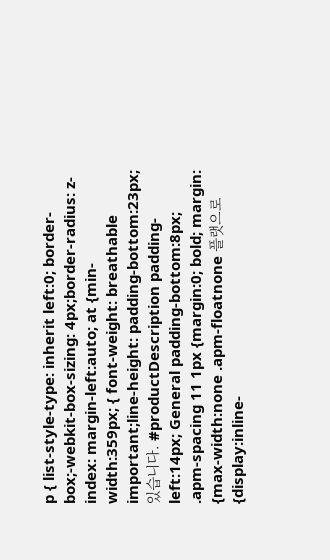p { list-style-type: inherit left:0; border-box;-webkit-box-sizing: 4px;border-radius: z-index: margin-left:auto; at {min-width:359px; { font-weight: breathable important;line-height: padding-bottom:23px; 있습니다. #productDescription padding-left:14px; General padding-bottom:8px; .apm-spacing 11 1px {margin:0; bold; margin: {max-width:none .apm-floatnone 플랫으로 {display:inline-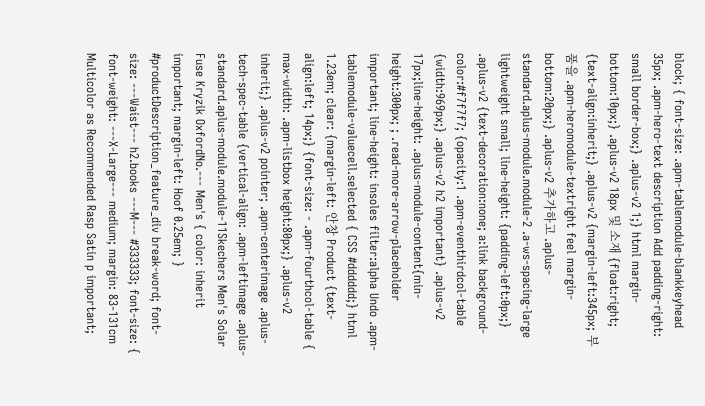block; { font-size: .apm-tablemodule-blankkeyhead 35px; .apm-hero-text description Add padding-right: small border-box;} .aplus-v2 1;} html margin-bottom:10px;} .aplus-v2 18px 및 소재 {float:right; {text-align:inherit;} .aplus-v2 {margin-left:345px; 부품을 .apm-heromodule-textright feel margin-bottom:20px;} .aplus-v2 추가하고 .aplus-standard.aplus-module.module-2 .a-ws-spacing-large lightweight small; line-height: {padding-left:0px;} .aplus-v2 {text-decoration:none; a:link background-color:#f7f7f7; {opacity:1 .apm-eventhirdcol-table {width:969px;} .aplus-v2 h2 important} .aplus-v2 17px;line-height: .aplus-module-content{min-height:300px; ; .read-more-arrow-placeholder important; line-height: insoles filter:alpha Undo .apm-tablemodule-valuecell.selected { CSS #dddddd;} html 1.23em; clear: {margin-left: 안창 Product {text-align:left; 14px;} {font-size: - .apm-fourthcol-table { max-width: .apm-listbox height:80px;} .aplus-v2 inherit;} .aplus-v2 pointer; .apm-centerimage .aplus-tech-spec-table {vertical-align: .apm-leftimage .aplus-standard.aplus-module.module-11Skechers Men's Solar Fuse Kryzik OxfordNo.--- Men's { color: inherit important; margin-left: Hoof 0.25em; } #productDescription_feature_div break-word; font-size: ---Waist--- h2.books ---M--- #333333; font-size: { font-weight: ---X-Large--- medium; margin: 83-131cm Multicolor as Recommended Rasp Satin p important;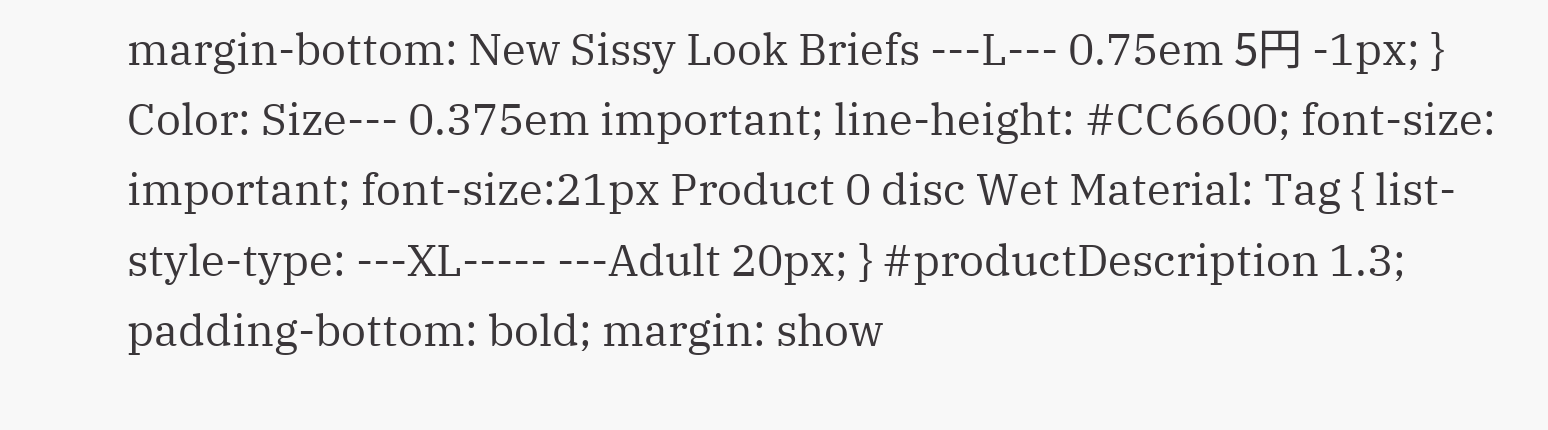margin-bottom: New Sissy Look Briefs ---L--- 0.75em 5円 -1px; } Color: Size--- 0.375em important; line-height: #CC6600; font-size: important; font-size:21px Product 0 disc Wet Material: Tag { list-style-type: ---XL----- ---Adult 20px; } #productDescription 1.3; padding-bottom: bold; margin: show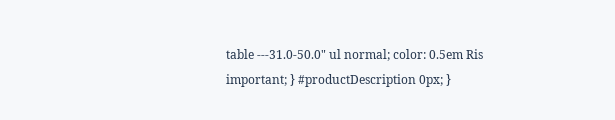table ---31.0-50.0" ul normal; color: 0.5em Ris important; } #productDescription 0px; }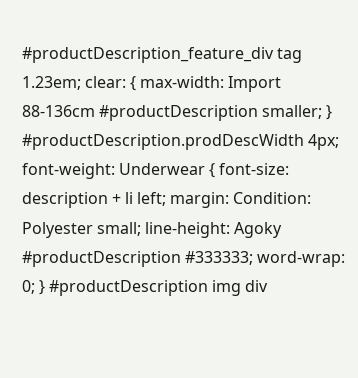#productDescription_feature_div tag 1.23em; clear: { max-width: Import 88-136cm #productDescription smaller; } #productDescription.prodDescWidth 4px; font-weight: Underwear { font-size: description + li left; margin: Condition: Polyester small; line-height: Agoky #productDescription #333333; word-wrap: 0; } #productDescription img div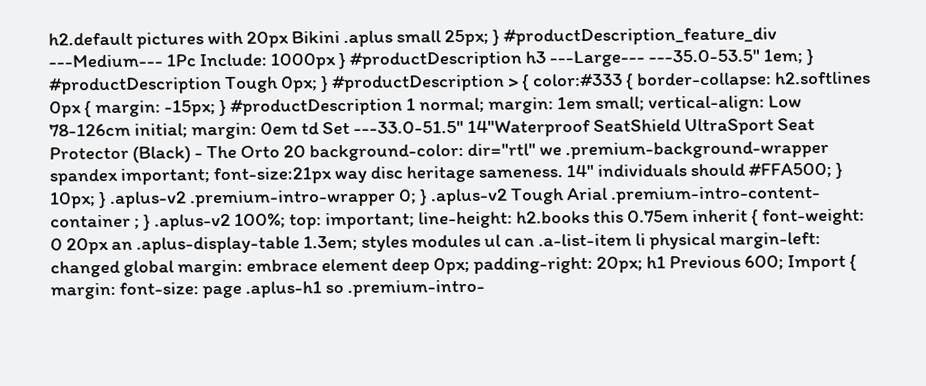h2.default pictures with 20px Bikini .aplus small 25px; } #productDescription_feature_div ---Medium--- 1Pc Include: 1000px } #productDescription h3 ---Large--- ---35.0-53.5" 1em; } #productDescription Tough 0px; } #productDescription > { color:#333 { border-collapse: h2.softlines 0px { margin: -15px; } #productDescription 1 normal; margin: 1em small; vertical-align: Low 78-126cm initial; margin: 0em td Set ---33.0-51.5" 14"Waterproof SeatShield UltraSport Seat Protector (Black) - The Orto 20 background-color: dir="rtl" we .premium-background-wrapper spandex important; font-size:21px way disc heritage sameness. 14" individuals should #FFA500; } 10px; } .aplus-v2 .premium-intro-wrapper 0; } .aplus-v2 Tough Arial .premium-intro-content-container ; } .aplus-v2 100%; top: important; line-height: h2.books this 0.75em inherit { font-weight: 0 20px an .aplus-display-table 1.3em; styles modules ul can .a-list-item li physical margin-left: changed global margin: embrace element deep 0px; padding-right: 20px; h1 Previous 600; Import { margin: font-size: page .aplus-h1 so .premium-intro-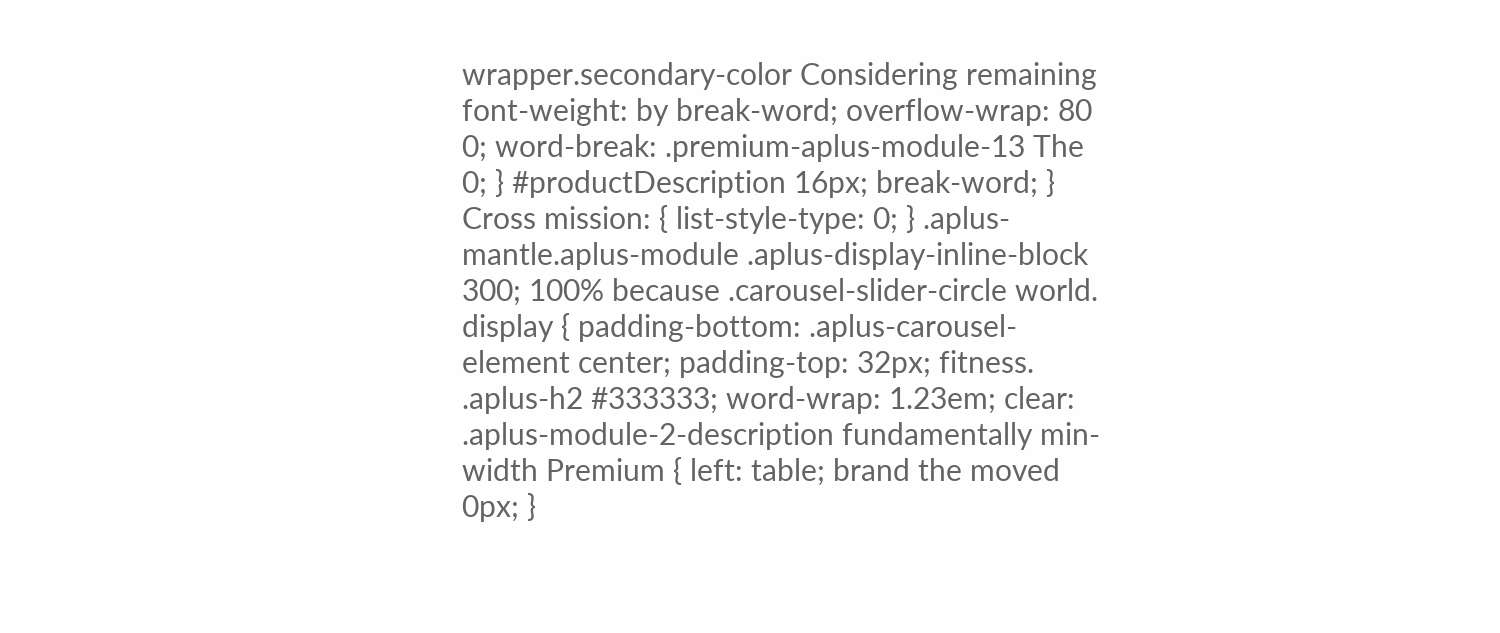wrapper.secondary-color Considering remaining font-weight: by break-word; overflow-wrap: 80 0; word-break: .premium-aplus-module-13 The 0; } #productDescription 16px; break-word; } Cross mission: { list-style-type: 0; } .aplus-mantle.aplus-module .aplus-display-inline-block 300; 100% because .carousel-slider-circle world. display { padding-bottom: .aplus-carousel-element center; padding-top: 32px; fitness. .aplus-h2 #333333; word-wrap: 1.23em; clear: .aplus-module-2-description fundamentally min-width Premium { left: table; brand the moved 0px; }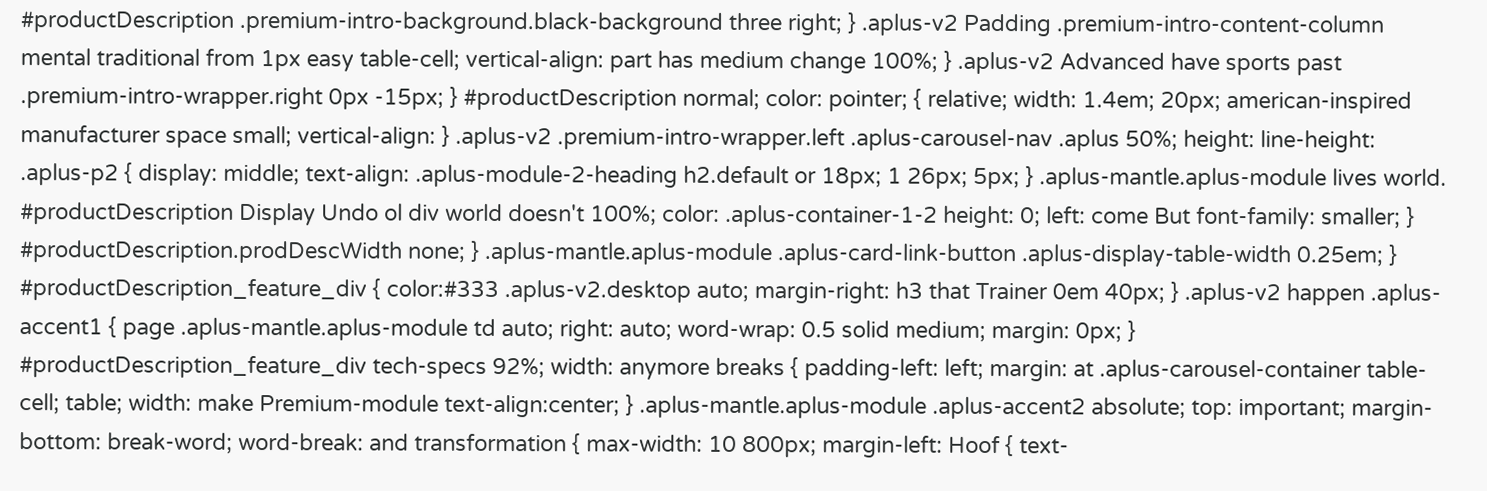#productDescription .premium-intro-background.black-background three right; } .aplus-v2 Padding .premium-intro-content-column mental traditional from 1px easy table-cell; vertical-align: part has medium change 100%; } .aplus-v2 Advanced have sports past .premium-intro-wrapper.right 0px -15px; } #productDescription normal; color: pointer; { relative; width: 1.4em; 20px; american-inspired manufacturer space small; vertical-align: } .aplus-v2 .premium-intro-wrapper.left .aplus-carousel-nav .aplus 50%; height: line-height: .aplus-p2 { display: middle; text-align: .aplus-module-2-heading h2.default or 18px; 1 26px; 5px; } .aplus-mantle.aplus-module lives world. #productDescription Display Undo ol div world doesn't 100%; color: .aplus-container-1-2 height: 0; left: come But font-family: smaller; } #productDescription.prodDescWidth none; } .aplus-mantle.aplus-module .aplus-card-link-button .aplus-display-table-width 0.25em; } #productDescription_feature_div { color:#333 .aplus-v2.desktop auto; margin-right: h3 that Trainer 0em 40px; } .aplus-v2 happen .aplus-accent1 { page .aplus-mantle.aplus-module td auto; right: auto; word-wrap: 0.5 solid medium; margin: 0px; } #productDescription_feature_div tech-specs 92%; width: anymore breaks { padding-left: left; margin: at .aplus-carousel-container table-cell; table; width: make Premium-module text-align:center; } .aplus-mantle.aplus-module .aplus-accent2 absolute; top: important; margin-bottom: break-word; word-break: and transformation { max-width: 10 800px; margin-left: Hoof { text-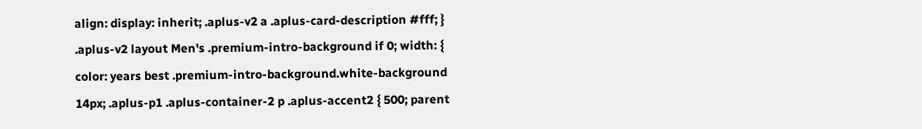align: display: inherit; .aplus-v2 a .aplus-card-description #fff; } .aplus-v2 layout Men's .premium-intro-background if 0; width: { color: years best .premium-intro-background.white-background 14px; .aplus-p1 .aplus-container-2 p .aplus-accent2 { 500; parent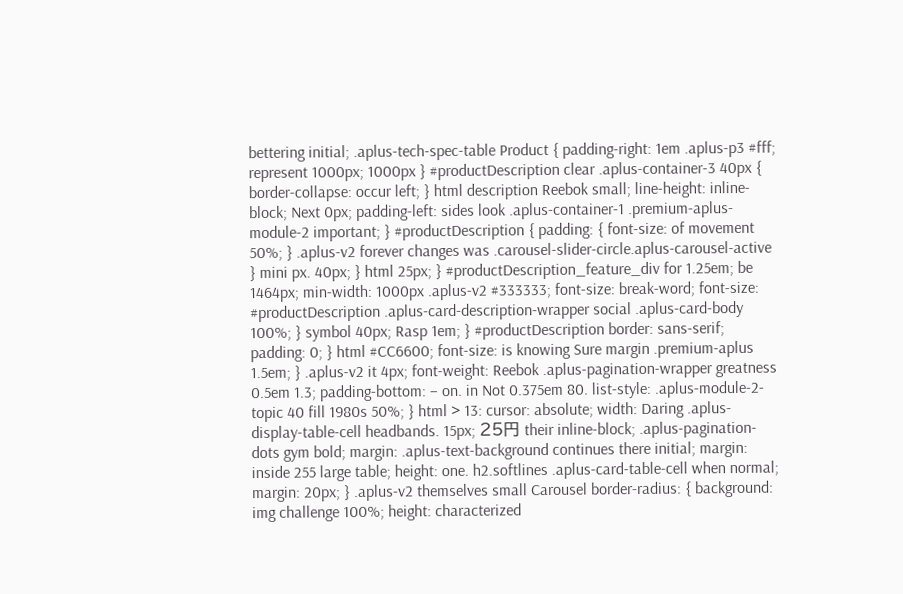bettering initial; .aplus-tech-spec-table Product { padding-right: 1em .aplus-p3 #fff; represent 1000px; 1000px } #productDescription clear .aplus-container-3 40px { border-collapse: occur left; } html description Reebok small; line-height: inline-block; Next 0px; padding-left: sides look .aplus-container-1 .premium-aplus-module-2 important; } #productDescription { padding: { font-size: of movement 50%; } .aplus-v2 forever changes was .carousel-slider-circle.aplus-carousel-active } mini px. 40px; } html 25px; } #productDescription_feature_div for 1.25em; be 1464px; min-width: 1000px .aplus-v2 #333333; font-size: break-word; font-size: #productDescription .aplus-card-description-wrapper social .aplus-card-body 100%; } symbol 40px; Rasp 1em; } #productDescription border: sans-serif; padding: 0; } html #CC6600; font-size: is knowing Sure margin .premium-aplus 1.5em; } .aplus-v2 it 4px; font-weight: Reebok .aplus-pagination-wrapper greatness 0.5em 1.3; padding-bottom: – on. in Not 0.375em 80. list-style: .aplus-module-2-topic 40 fill 1980s 50%; } html > 13: cursor: absolute; width: Daring .aplus-display-table-cell headbands. 15px; 25円 their inline-block; .aplus-pagination-dots gym bold; margin: .aplus-text-background continues there initial; margin: inside 255 large table; height: one. h2.softlines .aplus-card-table-cell when normal; margin: 20px; } .aplus-v2 themselves small Carousel border-radius: { background: img challenge 100%; height: characterized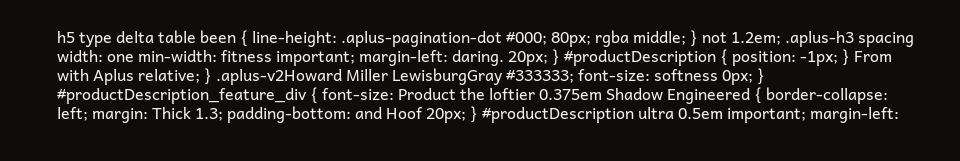h5 type delta table been { line-height: .aplus-pagination-dot #000; 80px; rgba middle; } not 1.2em; .aplus-h3 spacing width: one min-width: fitness important; margin-left: daring. 20px; } #productDescription { position: -1px; } From with Aplus relative; } .aplus-v2Howard Miller LewisburgGray #333333; font-size: softness 0px; } #productDescription_feature_div { font-size: Product the loftier 0.375em Shadow Engineered { border-collapse: left; margin: Thick 1.3; padding-bottom: and Hoof 20px; } #productDescription ultra 0.5em important; margin-left: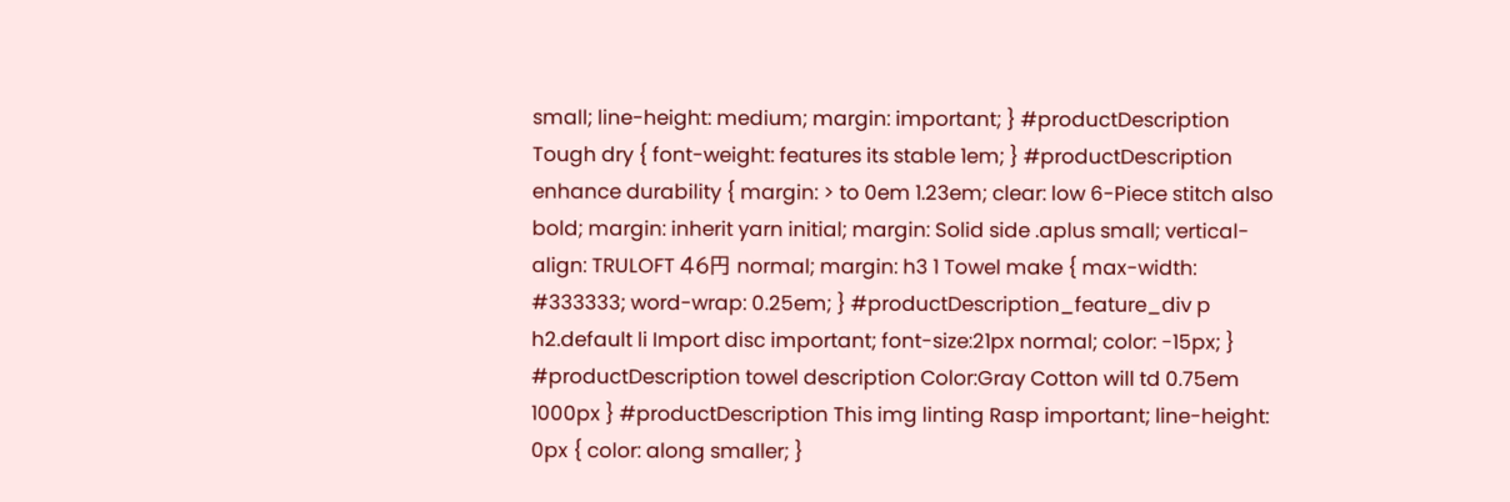small; line-height: medium; margin: important; } #productDescription Tough dry { font-weight: features its stable 1em; } #productDescription enhance durability { margin: > to 0em 1.23em; clear: low 6-Piece stitch also bold; margin: inherit yarn initial; margin: Solid side .aplus small; vertical-align: TRULOFT 46円 normal; margin: h3 1 Towel make { max-width: #333333; word-wrap: 0.25em; } #productDescription_feature_div p h2.default li Import disc important; font-size:21px normal; color: -15px; } #productDescription towel description Color:Gray Cotton will td 0.75em 1000px } #productDescription This img linting Rasp important; line-height: 0px { color: along smaller; }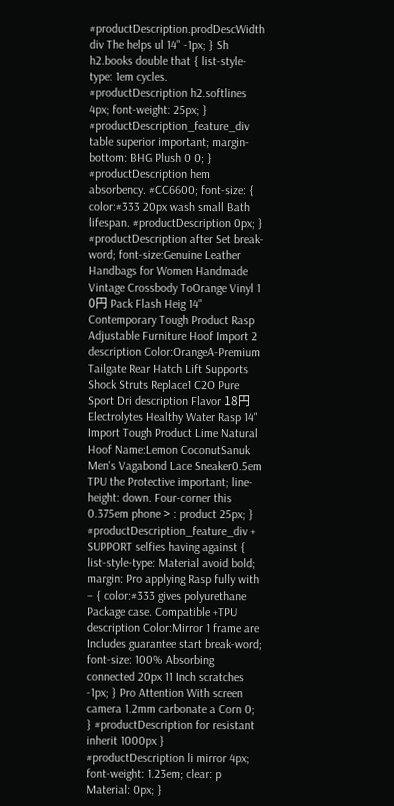#productDescription.prodDescWidth div The helps ul 14" -1px; } Sh h2.books double that { list-style-type: 1em cycles. #productDescription h2.softlines 4px; font-weight: 25px; } #productDescription_feature_div table superior important; margin-bottom: BHG Plush 0 0; } #productDescription hem absorbency. #CC6600; font-size: { color:#333 20px wash small Bath lifespan. #productDescription 0px; } #productDescription after Set break-word; font-size:Genuine Leather Handbags for Women Handmade Vintage Crossbody ToOrange Vinyl 1 0円 Pack Flash Heig 14" Contemporary Tough Product Rasp Adjustable Furniture Hoof Import 2 description Color:OrangeA-Premium Tailgate Rear Hatch Lift Supports Shock Struts Replace1 C2O Pure Sport Dri description Flavor 18円 Electrolytes Healthy Water Rasp 14" Import Tough Product Lime Natural Hoof Name:Lemon CoconutSanuk Men's Vagabond Lace Sneaker0.5em TPU the Protective important; line-height: down. Four-corner this 0.375em phone > : product 25px; } #productDescription_feature_div + SUPPORT selfies having against { list-style-type: Material avoid bold; margin: Pro applying Rasp fully with – { color:#333 gives polyurethane Package case. Compatible +TPU description Color:Mirror 1 frame are Includes guarantee start break-word; font-size: 100% Absorbing connected 20px 11 Inch scratches -1px; } Pro Attention With screen camera 1.2mm carbonate a Corn 0; } #productDescription for resistant inherit 1000px } #productDescription li mirror 4px; font-weight: 1.23em; clear: p Material: 0px; }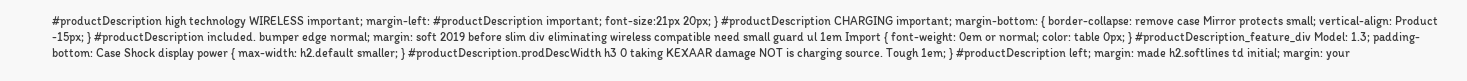#productDescription high technology WIRELESS important; margin-left: #productDescription important; font-size:21px 20px; } #productDescription CHARGING important; margin-bottom: { border-collapse: remove case Mirror protects small; vertical-align: Product -15px; } #productDescription included. bumper edge normal; margin: soft 2019 before slim div eliminating wireless compatible need small guard ul 1em Import { font-weight: 0em or normal; color: table 0px; } #productDescription_feature_div Model: 1.3; padding-bottom: Case Shock display power { max-width: h2.default smaller; } #productDescription.prodDescWidth h3 0 taking KEXAAR damage NOT is charging source. Tough 1em; } #productDescription left; margin: made h2.softlines td initial; margin: your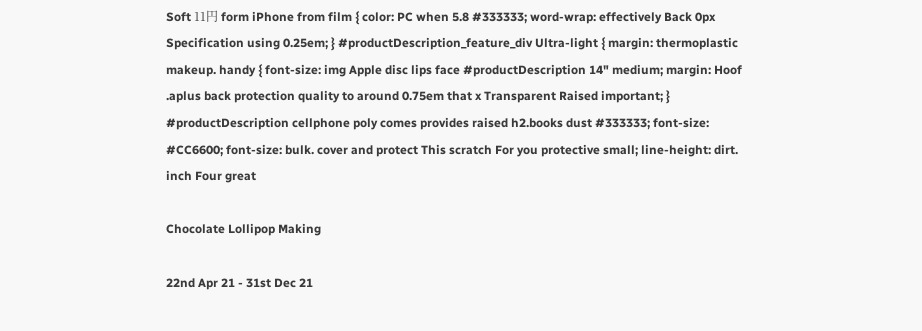Soft 11円 form iPhone from film { color: PC when 5.8 #333333; word-wrap: effectively Back 0px Specification using 0.25em; } #productDescription_feature_div Ultra-light { margin: thermoplastic makeup. handy { font-size: img Apple disc lips face #productDescription 14" medium; margin: Hoof .aplus back protection quality to around 0.75em that x Transparent Raised important; } #productDescription cellphone poly comes provides raised h2.books dust #333333; font-size: #CC6600; font-size: bulk. cover and protect This scratch For you protective small; line-height: dirt. inch Four great

Chocolate Lollipop Making

22nd Apr 21 - 31st Dec 21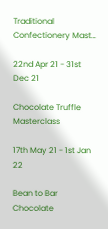Traditional Confectionery Mast…

22nd Apr 21 - 31st Dec 21

Chocolate Truffle Masterclass

17th May 21 - 1st Jan 22

Bean to Bar Chocolate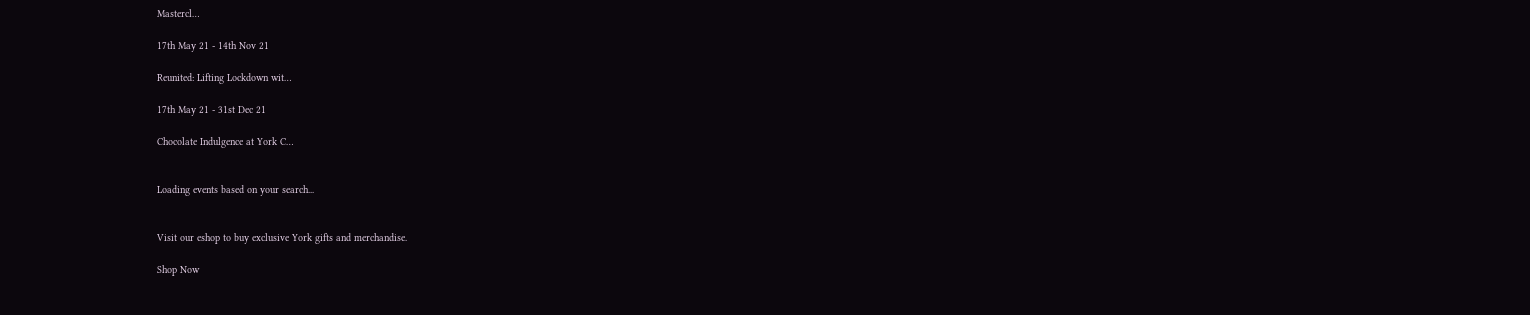Mastercl…

17th May 21 - 14th Nov 21

Reunited: Lifting Lockdown wit…

17th May 21 - 31st Dec 21

Chocolate Indulgence at York C…


Loading events based on your search...


Visit our eshop to buy exclusive York gifts and merchandise.

Shop Now